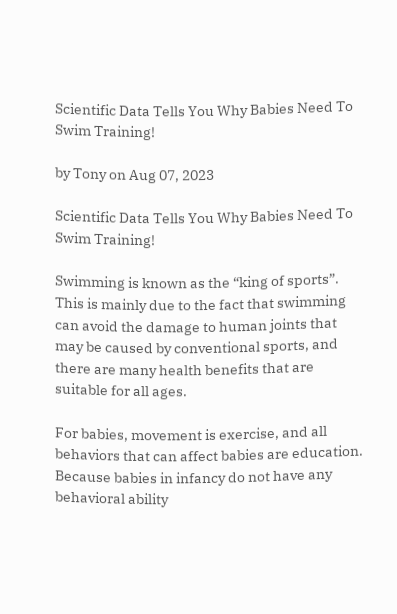Scientific Data Tells You Why Babies Need To Swim Training!

by Tony on Aug 07, 2023

Scientific Data Tells You Why Babies Need To Swim Training!

Swimming is known as the “king of sports”. This is mainly due to the fact that swimming can avoid the damage to human joints that may be caused by conventional sports, and there are many health benefits that are suitable for all ages.

For babies, movement is exercise, and all behaviors that can affect babies are education. Because babies in infancy do not have any behavioral ability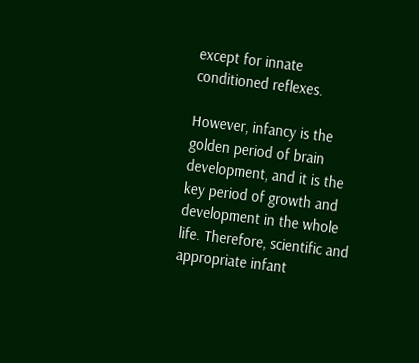except for innate conditioned reflexes.

However, infancy is the golden period of brain development, and it is the key period of growth and development in the whole life. Therefore, scientific and appropriate infant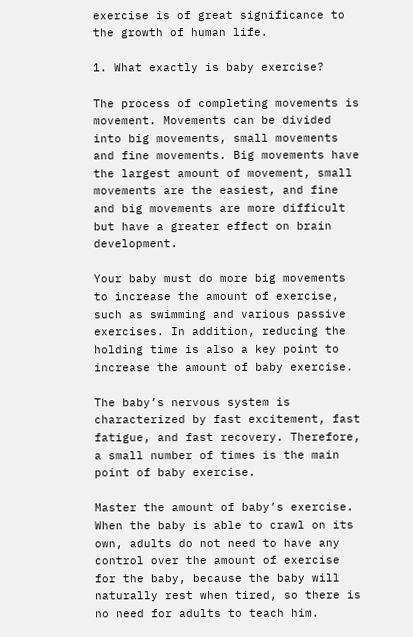exercise is of great significance to the growth of human life.

1. What exactly is baby exercise?

The process of completing movements is movement. Movements can be divided into big movements, small movements and fine movements. Big movements have the largest amount of movement, small movements are the easiest, and fine and big movements are more difficult but have a greater effect on brain development.

Your baby must do more big movements to increase the amount of exercise, such as swimming and various passive exercises. In addition, reducing the holding time is also a key point to increase the amount of baby exercise.

The baby’s nervous system is characterized by fast excitement, fast fatigue, and fast recovery. Therefore, a small number of times is the main point of baby exercise.

Master the amount of baby’s exercise. When the baby is able to crawl on its own, adults do not need to have any control over the amount of exercise for the baby, because the baby will naturally rest when tired, so there is no need for adults to teach him.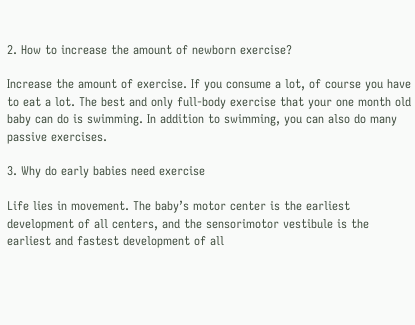2. How to increase the amount of newborn exercise?

Increase the amount of exercise. If you consume a lot, of course you have to eat a lot. The best and only full-body exercise that your one month old baby can do is swimming. In addition to swimming, you can also do many passive exercises.

3. Why do early babies need exercise

Life lies in movement. The baby’s motor center is the earliest development of all centers, and the sensorimotor vestibule is the earliest and fastest development of all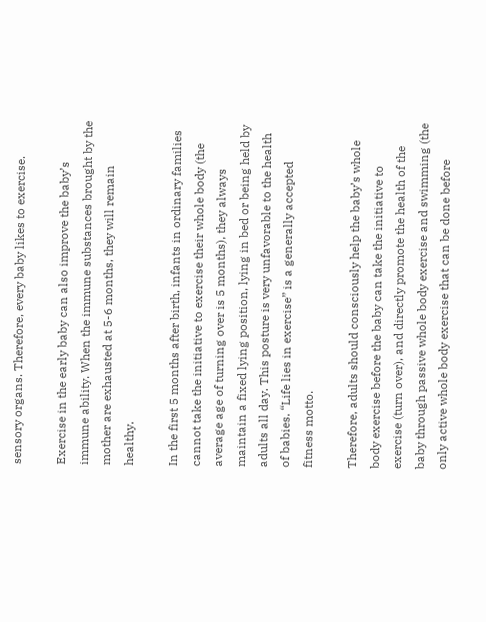sensory organs. Therefore, every baby likes to exercise.

Exercise in the early baby can also improve the baby’s immune ability. When the immune substances brought by the mother are exhausted at 5-6 months, they will remain healthy.

In the first 5 months after birth, infants in ordinary families cannot take the initiative to exercise their whole body (the average age of turning over is 5 months), they always maintain a fixed lying position, lying in bed or being held by adults all day. This posture is very unfavorable to the health of babies. “Life lies in exercise” is a generally accepted fitness motto.

Therefore, adults should consciously help the baby’s whole body exercise before the baby can take the initiative to exercise (turn over), and directly promote the health of the baby through passive whole body exercise and swimming (the only active whole body exercise that can be done before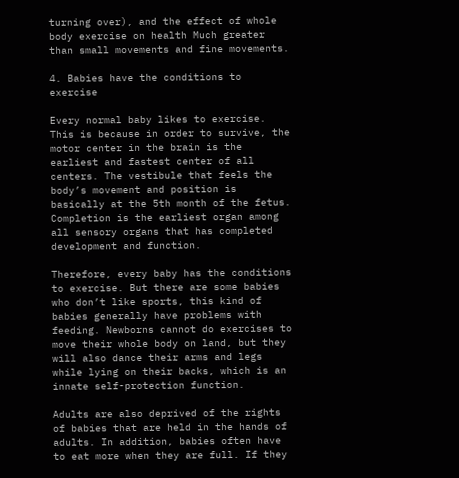turning over), and the effect of whole body exercise on health Much greater than small movements and fine movements.

4. Babies have the conditions to exercise

Every normal baby likes to exercise. This is because in order to survive, the motor center in the brain is the earliest and fastest center of all centers. The vestibule that feels the body’s movement and position is basically at the 5th month of the fetus. Completion is the earliest organ among all sensory organs that has completed development and function.

Therefore, every baby has the conditions to exercise. But there are some babies who don’t like sports, this kind of babies generally have problems with feeding. Newborns cannot do exercises to move their whole body on land, but they will also dance their arms and legs while lying on their backs, which is an innate self-protection function.

Adults are also deprived of the rights of babies that are held in the hands of adults. In addition, babies often have to eat more when they are full. If they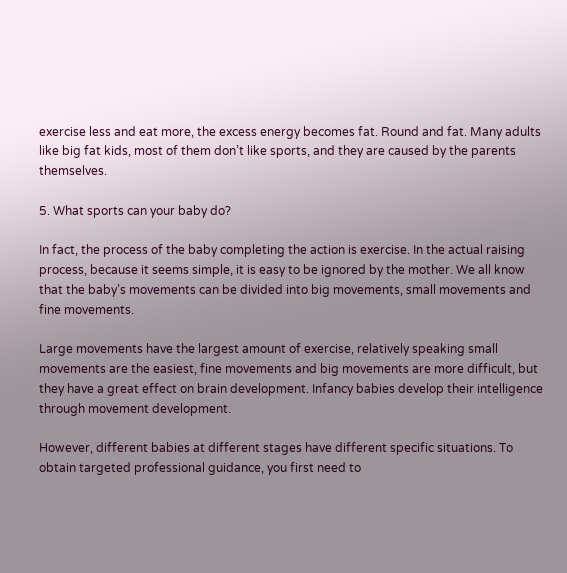exercise less and eat more, the excess energy becomes fat. Round and fat. Many adults like big fat kids, most of them don’t like sports, and they are caused by the parents themselves.

5. What sports can your baby do?

In fact, the process of the baby completing the action is exercise. In the actual raising process, because it seems simple, it is easy to be ignored by the mother. We all know that the baby’s movements can be divided into big movements, small movements and fine movements.

Large movements have the largest amount of exercise, relatively speaking small movements are the easiest, fine movements and big movements are more difficult, but they have a great effect on brain development. Infancy babies develop their intelligence through movement development.

However, different babies at different stages have different specific situations. To obtain targeted professional guidance, you first need to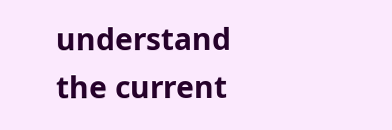understand the current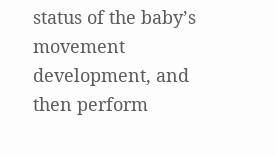status of the baby’s movement development, and then perform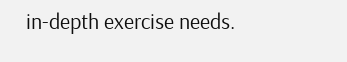in-depth exercise needs.